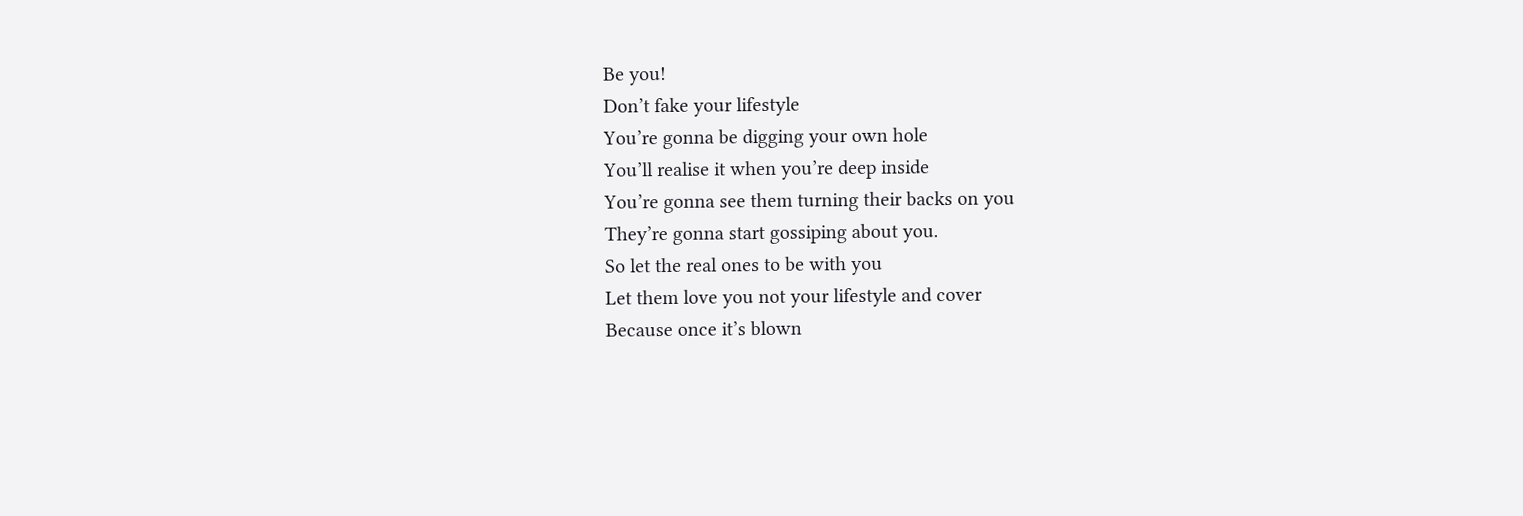Be you!
Don’t fake your lifestyle
You’re gonna be digging your own hole
You’ll realise it when you’re deep inside
You’re gonna see them turning their backs on you
They’re gonna start gossiping about you.
So let the real ones to be with you
Let them love you not your lifestyle and cover
Because once it’s blown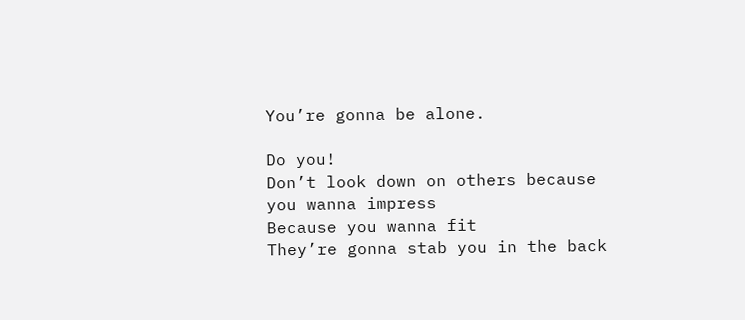You’re gonna be alone.

Do you!
Don’t look down on others because you wanna impress
Because you wanna fit
They’re gonna stab you in the back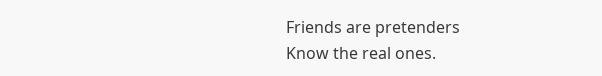Friends are pretenders
Know the real ones.